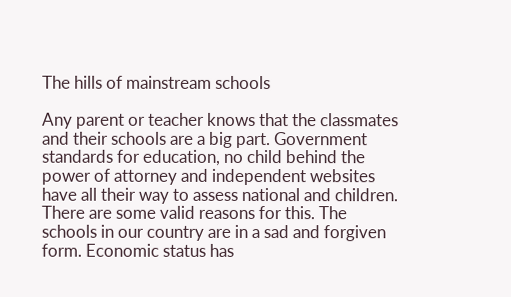The hills of mainstream schools

Any parent or teacher knows that the classmates and their schools are a big part. Government standards for education, no child behind the power of attorney and independent websites have all their way to assess national and children. There are some valid reasons for this. The schools in our country are in a sad and forgiven form. Economic status has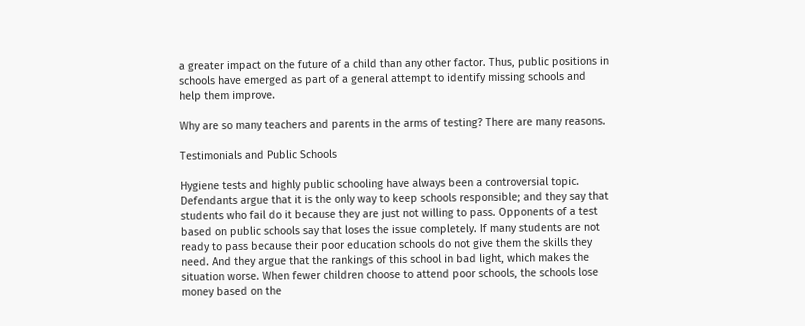a greater impact on the future of a child than any other factor. Thus, public positions in schools have emerged as part of a general attempt to identify missing schools and help them improve.

Why are so many teachers and parents in the arms of testing? There are many reasons.

Testimonials and Public Schools

Hygiene tests and highly public schooling have always been a controversial topic. Defendants argue that it is the only way to keep schools responsible; and they say that students who fail do it because they are just not willing to pass. Opponents of a test based on public schools say that loses the issue completely. If many students are not ready to pass because their poor education schools do not give them the skills they need. And they argue that the rankings of this school in bad light, which makes the situation worse. When fewer children choose to attend poor schools, the schools lose money based on the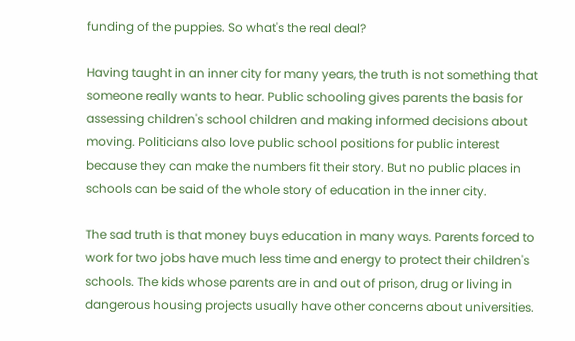funding of the puppies. So what's the real deal?

Having taught in an inner city for many years, the truth is not something that someone really wants to hear. Public schooling gives parents the basis for assessing children's school children and making informed decisions about moving. Politicians also love public school positions for public interest because they can make the numbers fit their story. But no public places in schools can be said of the whole story of education in the inner city.

The sad truth is that money buys education in many ways. Parents forced to work for two jobs have much less time and energy to protect their children's schools. The kids whose parents are in and out of prison, drug or living in dangerous housing projects usually have other concerns about universities.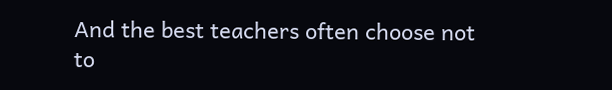And the best teachers often choose not to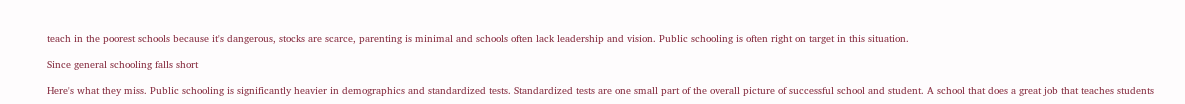teach in the poorest schools because it's dangerous, stocks are scarce, parenting is minimal and schools often lack leadership and vision. Public schooling is often right on target in this situation.

Since general schooling falls short

Here's what they miss. Public schooling is significantly heavier in demographics and standardized tests. Standardized tests are one small part of the overall picture of successful school and student. A school that does a great job that teaches students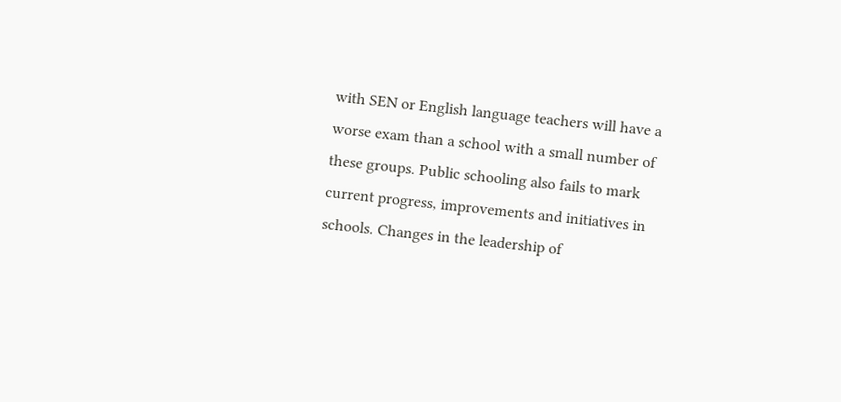with SEN or English language teachers will have a worse exam than a school with a small number of these groups. Public schooling also fails to mark current progress, improvements and initiatives in schools. Changes in the leadership of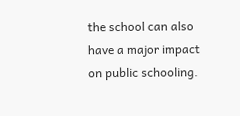the school can also have a major impact on public schooling.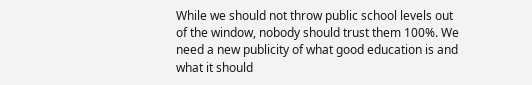While we should not throw public school levels out of the window, nobody should trust them 100%. We need a new publicity of what good education is and what it should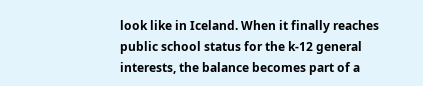look like in Iceland. When it finally reaches public school status for the k-12 general interests, the balance becomes part of a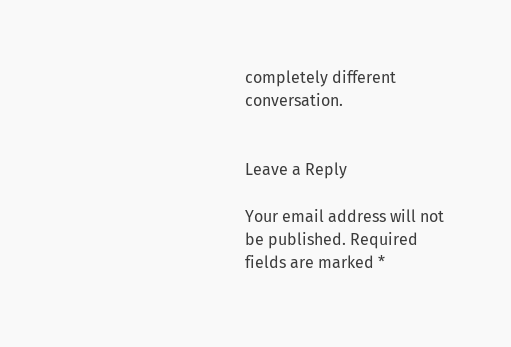completely different conversation.


Leave a Reply

Your email address will not be published. Required fields are marked *